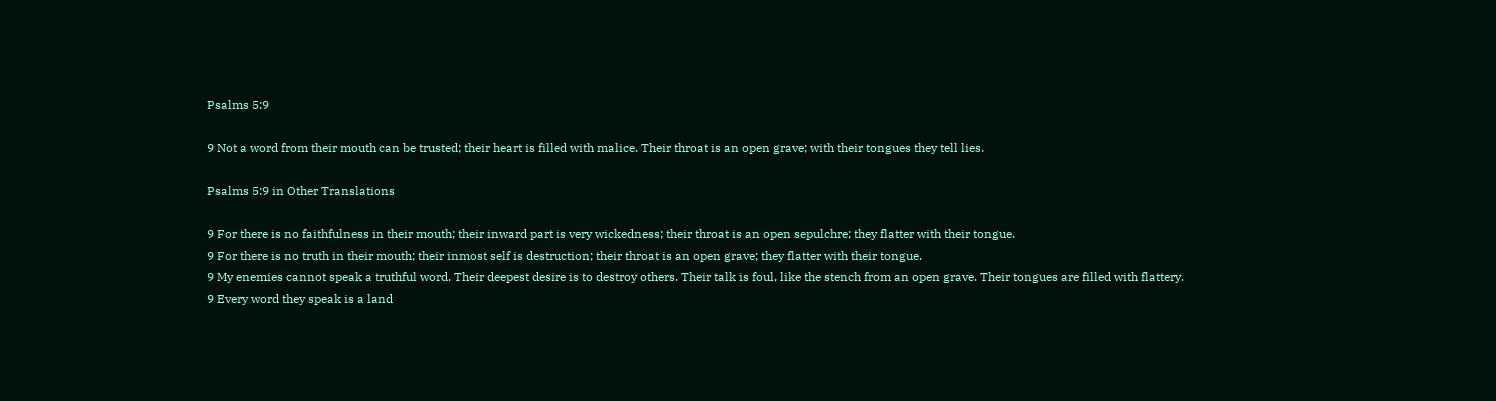Psalms 5:9

9 Not a word from their mouth can be trusted; their heart is filled with malice. Their throat is an open grave; with their tongues they tell lies.

Psalms 5:9 in Other Translations

9 For there is no faithfulness in their mouth; their inward part is very wickedness; their throat is an open sepulchre; they flatter with their tongue.
9 For there is no truth in their mouth; their inmost self is destruction; their throat is an open grave; they flatter with their tongue.
9 My enemies cannot speak a truthful word. Their deepest desire is to destroy others. Their talk is foul, like the stench from an open grave. Their tongues are filled with flattery.
9 Every word they speak is a land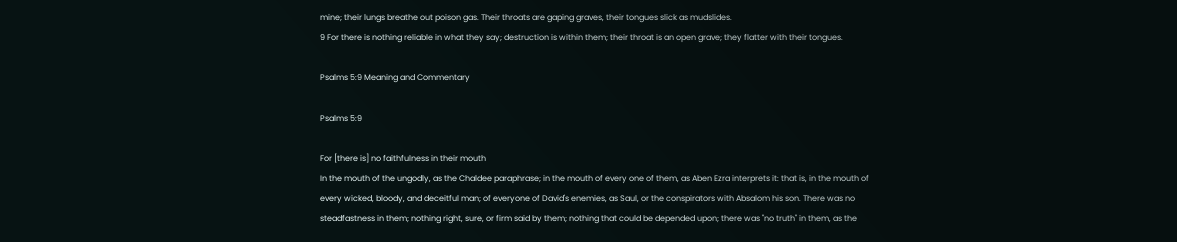mine; their lungs breathe out poison gas. Their throats are gaping graves, their tongues slick as mudslides.
9 For there is nothing reliable in what they say; destruction is within them; their throat is an open grave; they flatter with their tongues.

Psalms 5:9 Meaning and Commentary

Psalms 5:9

For [there is] no faithfulness in their mouth
In the mouth of the ungodly, as the Chaldee paraphrase; in the mouth of every one of them, as Aben Ezra interprets it: that is, in the mouth of every wicked, bloody, and deceitful man; of everyone of David's enemies, as Saul, or the conspirators with Absalom his son. There was no steadfastness in them; nothing right, sure, or firm said by them; nothing that could be depended upon; there was "no truth" in them, as the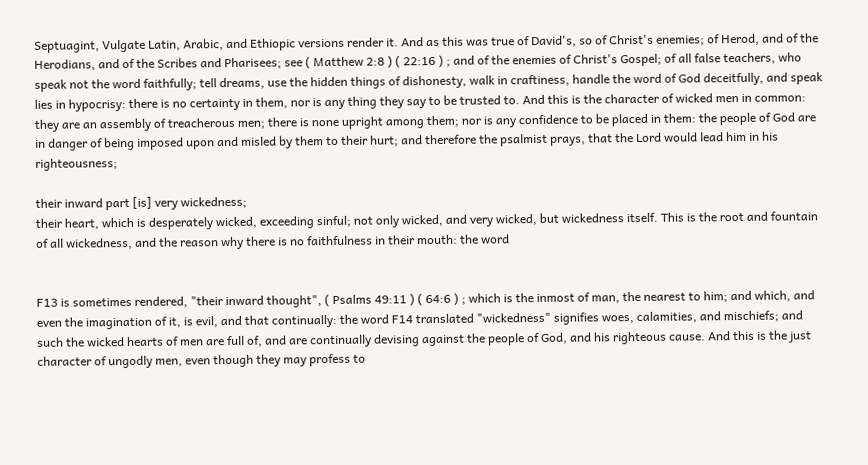Septuagint, Vulgate Latin, Arabic, and Ethiopic versions render it. And as this was true of David's, so of Christ's enemies; of Herod, and of the Herodians, and of the Scribes and Pharisees; see ( Matthew 2:8 ) ( 22:16 ) ; and of the enemies of Christ's Gospel; of all false teachers, who speak not the word faithfully; tell dreams, use the hidden things of dishonesty, walk in craftiness, handle the word of God deceitfully, and speak lies in hypocrisy: there is no certainty in them, nor is any thing they say to be trusted to. And this is the character of wicked men in common: they are an assembly of treacherous men; there is none upright among them; nor is any confidence to be placed in them: the people of God are in danger of being imposed upon and misled by them to their hurt; and therefore the psalmist prays, that the Lord would lead him in his righteousness;

their inward part [is] very wickedness;
their heart, which is desperately wicked, exceeding sinful; not only wicked, and very wicked, but wickedness itself. This is the root and fountain of all wickedness, and the reason why there is no faithfulness in their mouth: the word


F13 is sometimes rendered, "their inward thought", ( Psalms 49:11 ) ( 64:6 ) ; which is the inmost of man, the nearest to him; and which, and even the imagination of it, is evil, and that continually: the word F14 translated "wickedness" signifies woes, calamities, and mischiefs; and such the wicked hearts of men are full of, and are continually devising against the people of God, and his righteous cause. And this is the just character of ungodly men, even though they may profess to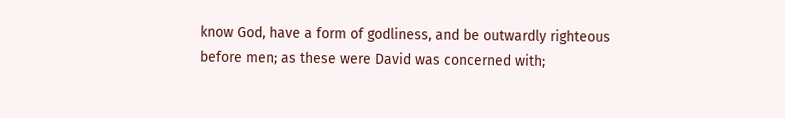know God, have a form of godliness, and be outwardly righteous before men; as these were David was concerned with;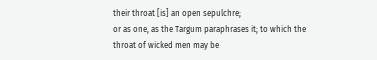their throat [is] an open sepulchre;
or as one, as the Targum paraphrases it; to which the throat of wicked men may be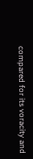compared for its voracity and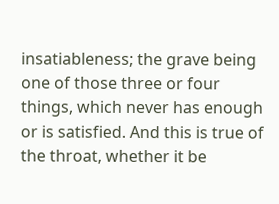insatiableness; the grave being one of those three or four things, which never has enough or is satisfied. And this is true of the throat, whether it be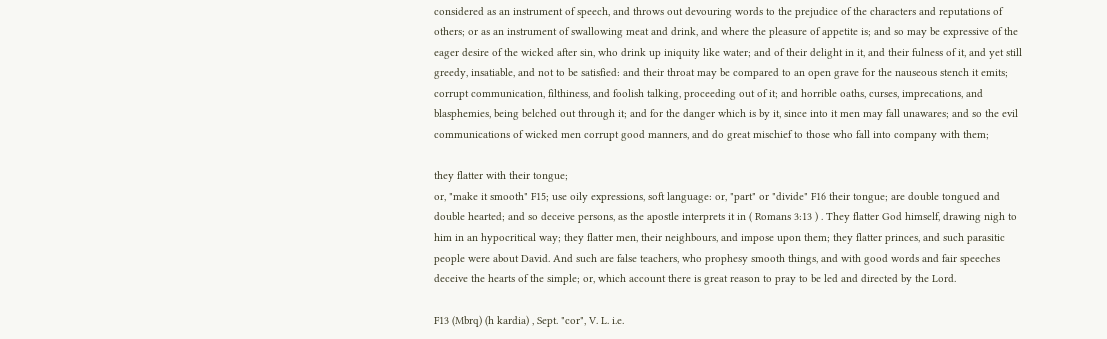considered as an instrument of speech, and throws out devouring words to the prejudice of the characters and reputations of others; or as an instrument of swallowing meat and drink, and where the pleasure of appetite is; and so may be expressive of the eager desire of the wicked after sin, who drink up iniquity like water; and of their delight in it, and their fulness of it, and yet still greedy, insatiable, and not to be satisfied: and their throat may be compared to an open grave for the nauseous stench it emits; corrupt communication, filthiness, and foolish talking, proceeding out of it; and horrible oaths, curses, imprecations, and blasphemies, being belched out through it; and for the danger which is by it, since into it men may fall unawares; and so the evil communications of wicked men corrupt good manners, and do great mischief to those who fall into company with them;

they flatter with their tongue;
or, "make it smooth" F15; use oily expressions, soft language: or, "part" or "divide" F16 their tongue; are double tongued and double hearted; and so deceive persons, as the apostle interprets it in ( Romans 3:13 ) . They flatter God himself, drawing nigh to him in an hypocritical way; they flatter men, their neighbours, and impose upon them; they flatter princes, and such parasitic people were about David. And such are false teachers, who prophesy smooth things, and with good words and fair speeches deceive the hearts of the simple; or, which account there is great reason to pray to be led and directed by the Lord.

F13 (Mbrq) (h kardia) , Sept. "cor", V. L. i.e.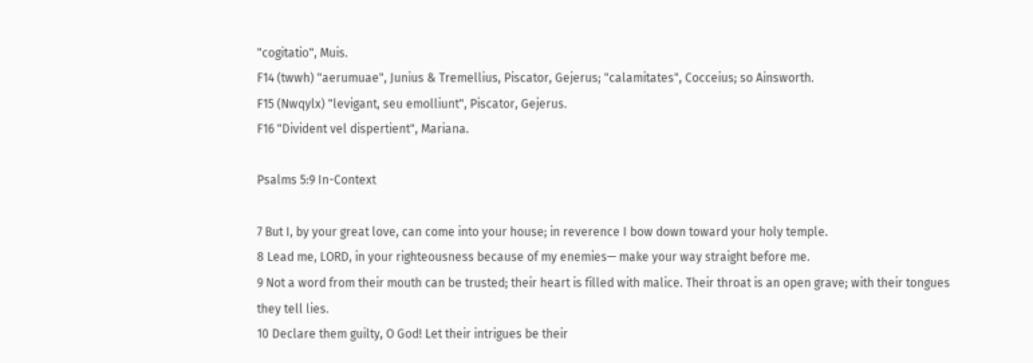"cogitatio", Muis.
F14 (twwh) "aerumuae", Junius & Tremellius, Piscator, Gejerus; "calamitates", Cocceius; so Ainsworth.
F15 (Nwqylx) "levigant, seu emolliunt", Piscator, Gejerus.
F16 "Divident vel dispertient", Mariana.

Psalms 5:9 In-Context

7 But I, by your great love, can come into your house; in reverence I bow down toward your holy temple.
8 Lead me, LORD, in your righteousness because of my enemies— make your way straight before me.
9 Not a word from their mouth can be trusted; their heart is filled with malice. Their throat is an open grave; with their tongues they tell lies.
10 Declare them guilty, O God! Let their intrigues be their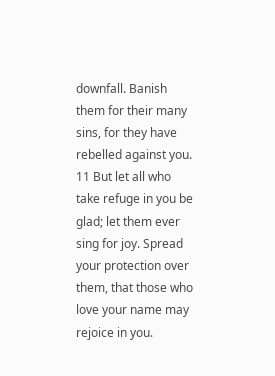downfall. Banish them for their many sins, for they have rebelled against you.
11 But let all who take refuge in you be glad; let them ever sing for joy. Spread your protection over them, that those who love your name may rejoice in you.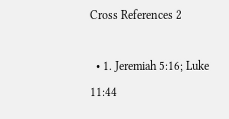Cross References 2

  • 1. Jeremiah 5:16; Luke 11:44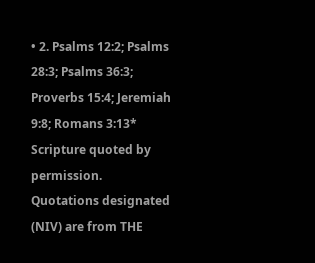• 2. Psalms 12:2; Psalms 28:3; Psalms 36:3; Proverbs 15:4; Jeremiah 9:8; Romans 3:13*
Scripture quoted by permission.  Quotations designated (NIV) are from THE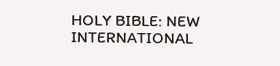HOLY BIBLE: NEW INTERNATIONAL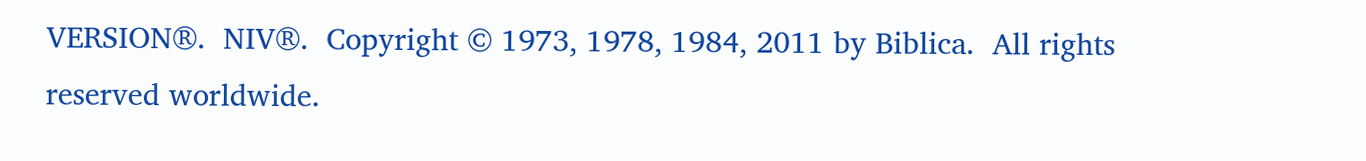VERSION®.  NIV®.  Copyright © 1973, 1978, 1984, 2011 by Biblica.  All rights reserved worldwide.